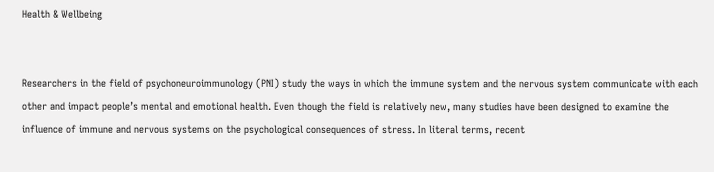Health & Wellbeing


Researchers in the field of psychoneuroimmunology (PNI) study the ways in which the immune system and the nervous system communicate with each other and impact people’s mental and emotional health. Even though the field is relatively new, many studies have been designed to examine the influence of immune and nervous systems on the psychological consequences of stress. In literal terms, recent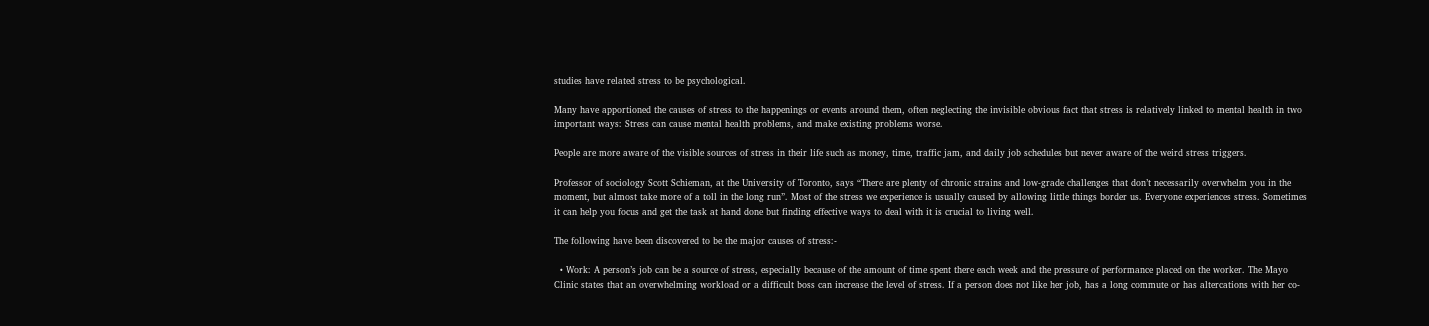studies have related stress to be psychological.

Many have apportioned the causes of stress to the happenings or events around them, often neglecting the invisible obvious fact that stress is relatively linked to mental health in two important ways: Stress can cause mental health problems, and make existing problems worse.

People are more aware of the visible sources of stress in their life such as money, time, traffic jam, and daily job schedules but never aware of the weird stress triggers.

Professor of sociology Scott Schieman, at the University of Toronto, says “There are plenty of chronic strains and low-grade challenges that don’t necessarily overwhelm you in the moment, but almost take more of a toll in the long run”. Most of the stress we experience is usually caused by allowing little things border us. Everyone experiences stress. Sometimes it can help you focus and get the task at hand done but finding effective ways to deal with it is crucial to living well.

The following have been discovered to be the major causes of stress:-

  • Work: A person’s job can be a source of stress, especially because of the amount of time spent there each week and the pressure of performance placed on the worker. The Mayo Clinic states that an overwhelming workload or a difficult boss can increase the level of stress. If a person does not like her job, has a long commute or has altercations with her co-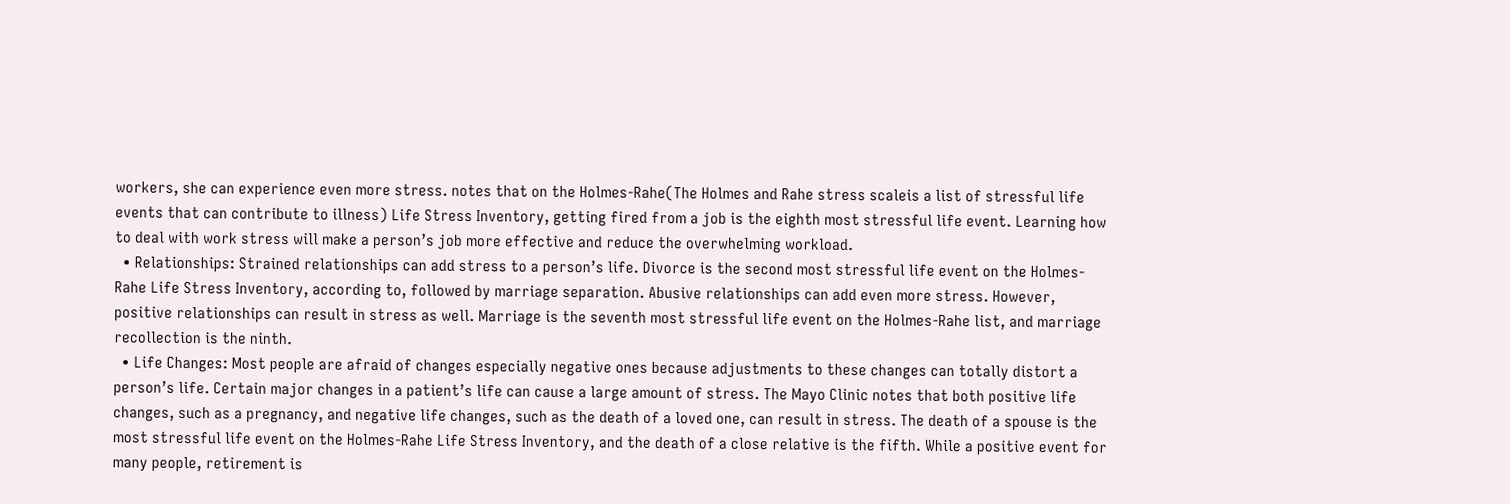workers, she can experience even more stress. notes that on the Holmes-Rahe(The Holmes and Rahe stress scaleis a list of stressful life events that can contribute to illness) Life Stress Inventory, getting fired from a job is the eighth most stressful life event. Learning how to deal with work stress will make a person’s job more effective and reduce the overwhelming workload.
  • Relationships: Strained relationships can add stress to a person’s life. Divorce is the second most stressful life event on the Holmes-Rahe Life Stress Inventory, according to, followed by marriage separation. Abusive relationships can add even more stress. However, positive relationships can result in stress as well. Marriage is the seventh most stressful life event on the Holmes-Rahe list, and marriage recollection is the ninth.
  • Life Changes: Most people are afraid of changes especially negative ones because adjustments to these changes can totally distort a person’s life. Certain major changes in a patient’s life can cause a large amount of stress. The Mayo Clinic notes that both positive life changes, such as a pregnancy, and negative life changes, such as the death of a loved one, can result in stress. The death of a spouse is the most stressful life event on the Holmes-Rahe Life Stress Inventory, and the death of a close relative is the fifth. While a positive event for many people, retirement is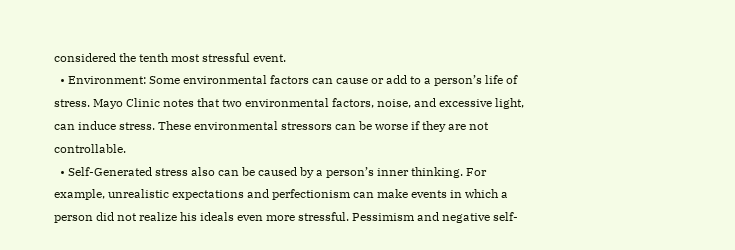considered the tenth most stressful event.
  • Environment: Some environmental factors can cause or add to a person’s life of stress. Mayo Clinic notes that two environmental factors, noise, and excessive light, can induce stress. These environmental stressors can be worse if they are not controllable.
  • Self-Generated stress also can be caused by a person’s inner thinking. For example, unrealistic expectations and perfectionism can make events in which a person did not realize his ideals even more stressful. Pessimism and negative self-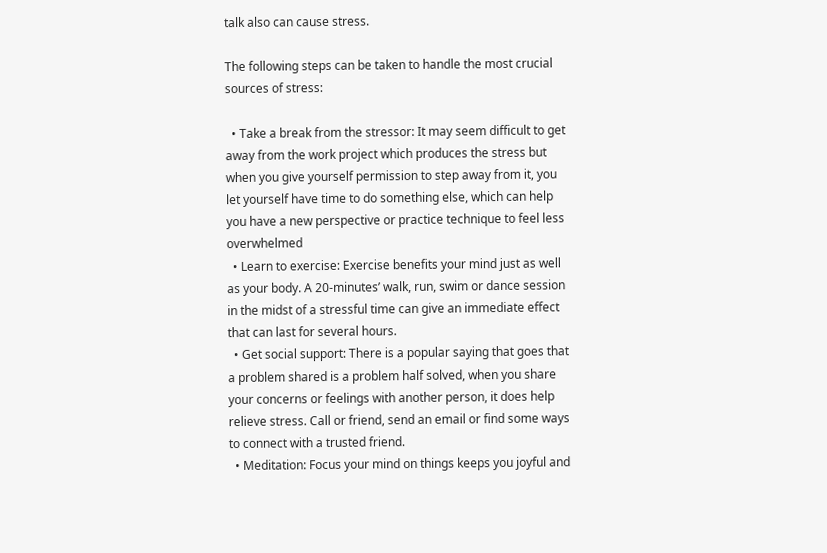talk also can cause stress.

The following steps can be taken to handle the most crucial sources of stress:

  • Take a break from the stressor: It may seem difficult to get away from the work project which produces the stress but when you give yourself permission to step away from it, you let yourself have time to do something else, which can help you have a new perspective or practice technique to feel less overwhelmed
  • Learn to exercise: Exercise benefits your mind just as well as your body. A 20-minutes’ walk, run, swim or dance session in the midst of a stressful time can give an immediate effect that can last for several hours.
  • Get social support: There is a popular saying that goes that a problem shared is a problem half solved, when you share your concerns or feelings with another person, it does help relieve stress. Call or friend, send an email or find some ways to connect with a trusted friend.
  • Meditation: Focus your mind on things keeps you joyful and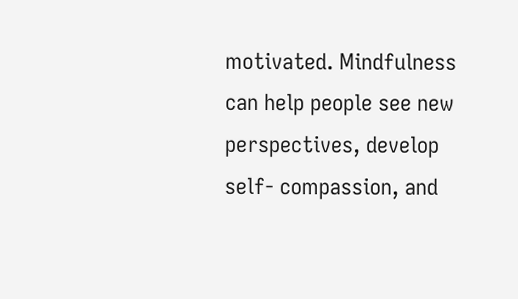motivated. Mindfulness can help people see new perspectives, develop self- compassion, and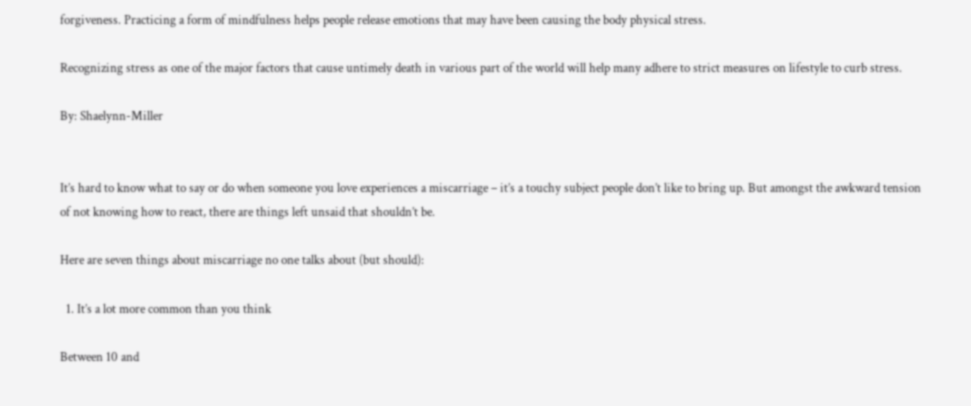forgiveness. Practicing a form of mindfulness helps people release emotions that may have been causing the body physical stress.

Recognizing stress as one of the major factors that cause untimely death in various part of the world will help many adhere to strict measures on lifestyle to curb stress.

By: Shaelynn-Miller


It’s hard to know what to say or do when someone you love experiences a miscarriage – it’s a touchy subject people don’t like to bring up. But amongst the awkward tension of not knowing how to react, there are things left unsaid that shouldn’t be.

Here are seven things about miscarriage no one talks about (but should):

  1. It’s a lot more common than you think

Between 10 and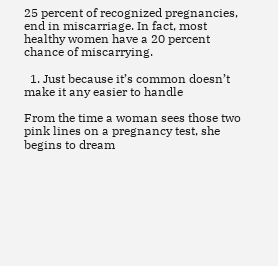25 percent of recognized pregnancies, end in miscarriage. In fact, most healthy women have a 20 percent chance of miscarrying.

  1. Just because it’s common doesn’t make it any easier to handle

From the time a woman sees those two pink lines on a pregnancy test, she begins to dream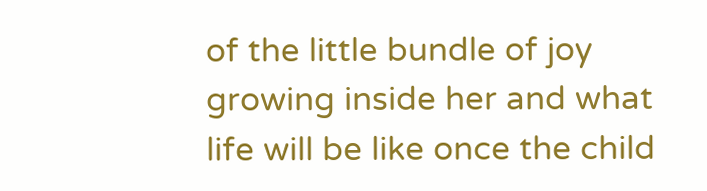of the little bundle of joy growing inside her and what life will be like once the child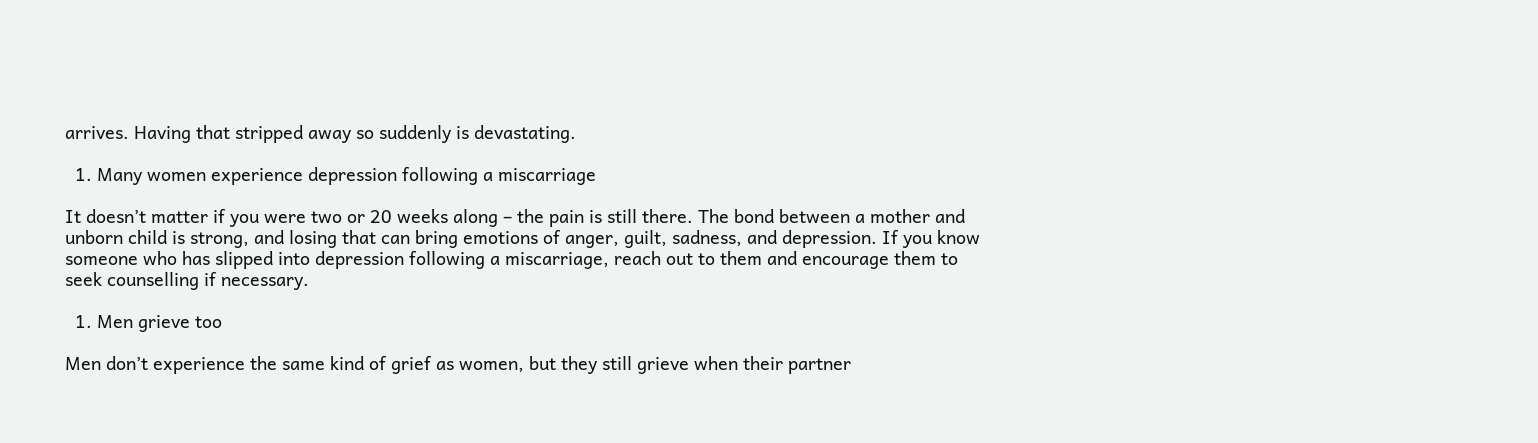arrives. Having that stripped away so suddenly is devastating.

  1. Many women experience depression following a miscarriage

It doesn’t matter if you were two or 20 weeks along – the pain is still there. The bond between a mother and unborn child is strong, and losing that can bring emotions of anger, guilt, sadness, and depression. If you know someone who has slipped into depression following a miscarriage, reach out to them and encourage them to seek counselling if necessary.

  1. Men grieve too

Men don’t experience the same kind of grief as women, but they still grieve when their partner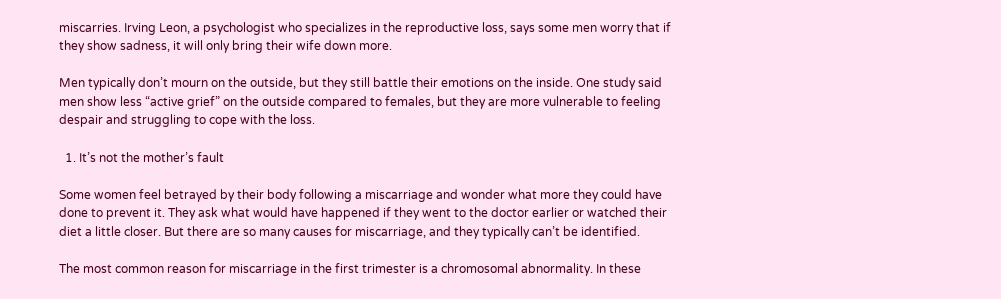miscarries. Irving Leon, a psychologist who specializes in the reproductive loss, says some men worry that if they show sadness, it will only bring their wife down more.

Men typically don’t mourn on the outside, but they still battle their emotions on the inside. One study said men show less “active grief” on the outside compared to females, but they are more vulnerable to feeling despair and struggling to cope with the loss.

  1. It’s not the mother’s fault

Some women feel betrayed by their body following a miscarriage and wonder what more they could have done to prevent it. They ask what would have happened if they went to the doctor earlier or watched their diet a little closer. But there are so many causes for miscarriage, and they typically can’t be identified.

The most common reason for miscarriage in the first trimester is a chromosomal abnormality. In these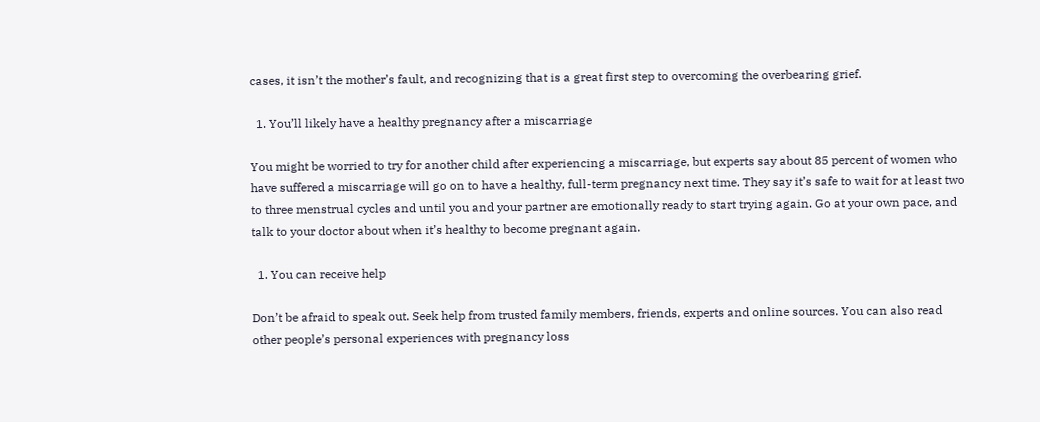cases, it isn’t the mother’s fault, and recognizing that is a great first step to overcoming the overbearing grief.

  1. You’ll likely have a healthy pregnancy after a miscarriage

You might be worried to try for another child after experiencing a miscarriage, but experts say about 85 percent of women who have suffered a miscarriage will go on to have a healthy, full-term pregnancy next time. They say it’s safe to wait for at least two to three menstrual cycles and until you and your partner are emotionally ready to start trying again. Go at your own pace, and talk to your doctor about when it’s healthy to become pregnant again.

  1. You can receive help

Don’t be afraid to speak out. Seek help from trusted family members, friends, experts and online sources. You can also read other people’s personal experiences with pregnancy loss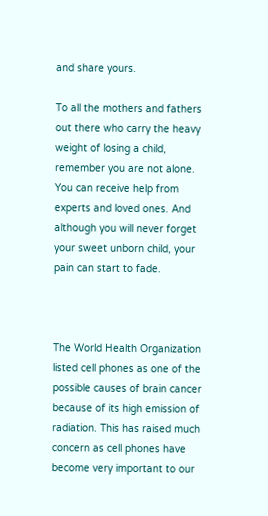and share yours.

To all the mothers and fathers out there who carry the heavy weight of losing a child, remember you are not alone. You can receive help from experts and loved ones. And although you will never forget your sweet unborn child, your pain can start to fade.



The World Health Organization listed cell phones as one of the possible causes of brain cancer because of its high emission of radiation. This has raised much concern as cell phones have become very important to our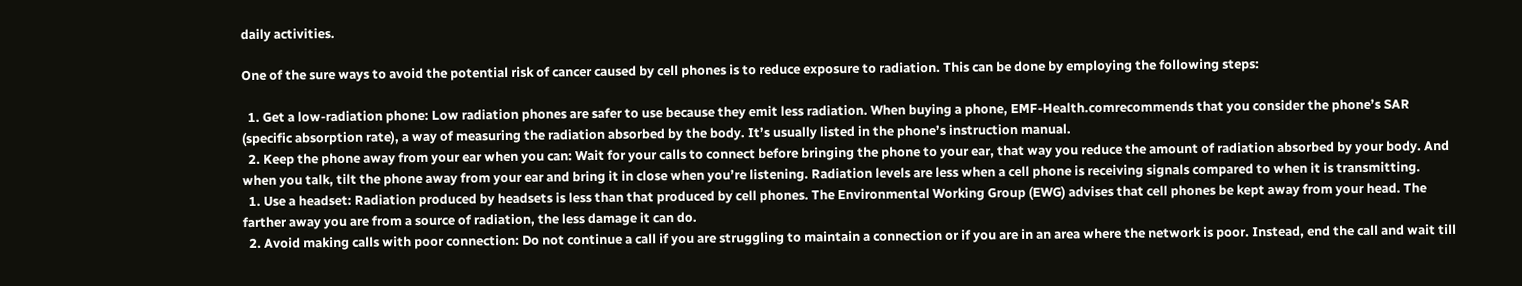daily activities.

One of the sure ways to avoid the potential risk of cancer caused by cell phones is to reduce exposure to radiation. This can be done by employing the following steps:

  1. Get a low-radiation phone: Low radiation phones are safer to use because they emit less radiation. When buying a phone, EMF-Health.comrecommends that you consider the phone’s SAR (specific absorption rate), a way of measuring the radiation absorbed by the body. It’s usually listed in the phone’s instruction manual.
  2. Keep the phone away from your ear when you can: Wait for your calls to connect before bringing the phone to your ear, that way you reduce the amount of radiation absorbed by your body. And when you talk, tilt the phone away from your ear and bring it in close when you’re listening. Radiation levels are less when a cell phone is receiving signals compared to when it is transmitting.
  1. Use a headset: Radiation produced by headsets is less than that produced by cell phones. The Environmental Working Group (EWG) advises that cell phones be kept away from your head. The farther away you are from a source of radiation, the less damage it can do.
  2. Avoid making calls with poor connection: Do not continue a call if you are struggling to maintain a connection or if you are in an area where the network is poor. Instead, end the call and wait till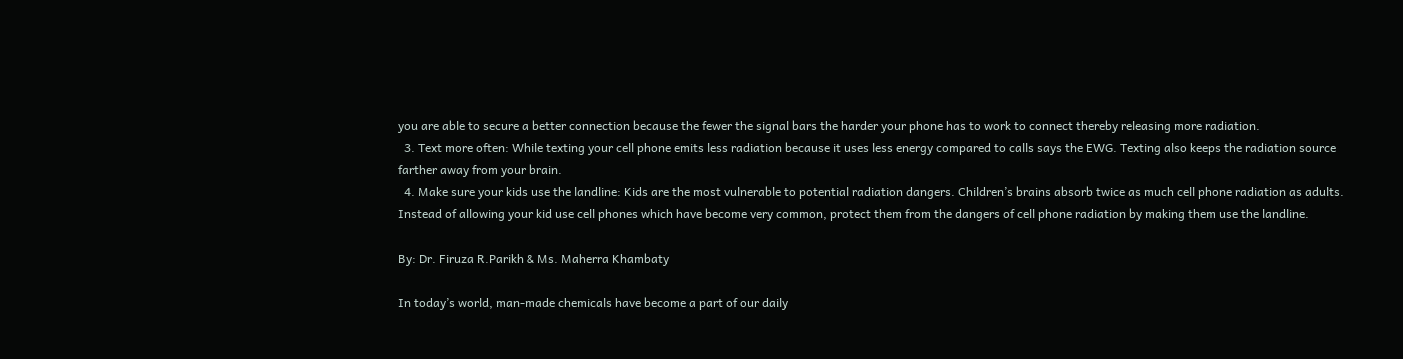you are able to secure a better connection because the fewer the signal bars the harder your phone has to work to connect thereby releasing more radiation.
  3. Text more often: While texting your cell phone emits less radiation because it uses less energy compared to calls says the EWG. Texting also keeps the radiation source farther away from your brain.
  4. Make sure your kids use the landline: Kids are the most vulnerable to potential radiation dangers. Children’s brains absorb twice as much cell phone radiation as adults. Instead of allowing your kid use cell phones which have become very common, protect them from the dangers of cell phone radiation by making them use the landline.

By: Dr. Firuza R.Parikh & Ms. Maherra Khambaty

In today’s world, man-made chemicals have become a part of our daily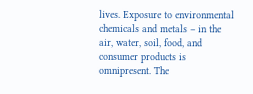lives. Exposure to environmental chemicals and metals – in the air, water, soil, food, and consumer products is omnipresent. The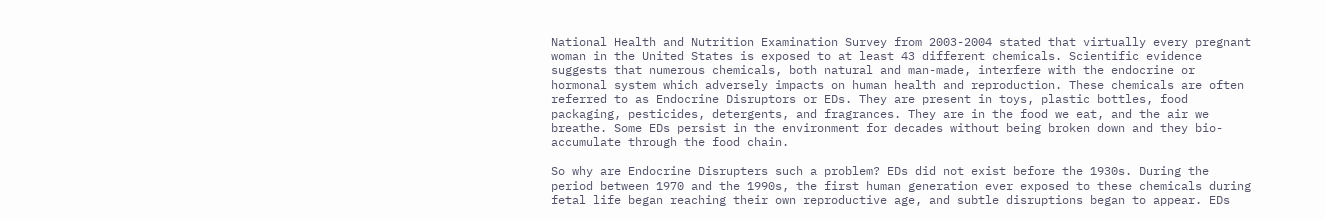National Health and Nutrition Examination Survey from 2003-2004 stated that virtually every pregnant woman in the United States is exposed to at least 43 different chemicals. Scientific evidence suggests that numerous chemicals, both natural and man-made, interfere with the endocrine or hormonal system which adversely impacts on human health and reproduction. These chemicals are often referred to as Endocrine Disruptors or EDs. They are present in toys, plastic bottles, food packaging, pesticides, detergents, and fragrances. They are in the food we eat, and the air we breathe. Some EDs persist in the environment for decades without being broken down and they bio-accumulate through the food chain.

So why are Endocrine Disrupters such a problem? EDs did not exist before the 1930s. During the period between 1970 and the 1990s, the first human generation ever exposed to these chemicals during fetal life began reaching their own reproductive age, and subtle disruptions began to appear. EDs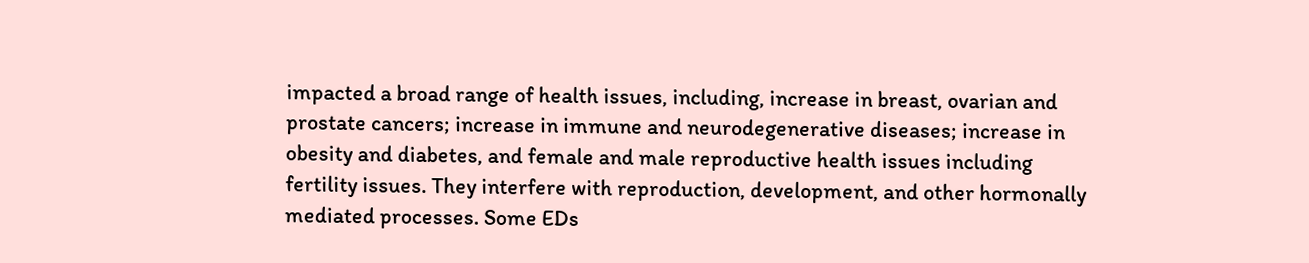impacted a broad range of health issues, including, increase in breast, ovarian and prostate cancers; increase in immune and neurodegenerative diseases; increase in obesity and diabetes, and female and male reproductive health issues including fertility issues. They interfere with reproduction, development, and other hormonally mediated processes. Some EDs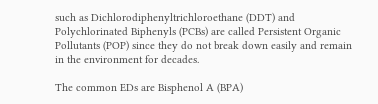such as Dichlorodiphenyltrichloroethane (DDT) and Polychlorinated Biphenyls (PCBs) are called Persistent Organic Pollutants (POP) since they do not break down easily and remain in the environment for decades.

The common EDs are Bisphenol A (BPA)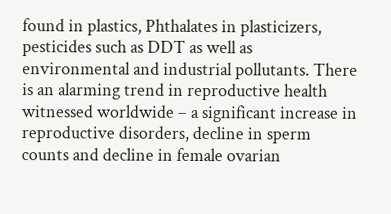found in plastics, Phthalates in plasticizers, pesticides such as DDT as well as environmental and industrial pollutants. There is an alarming trend in reproductive health witnessed worldwide – a significant increase in reproductive disorders, decline in sperm counts and decline in female ovarian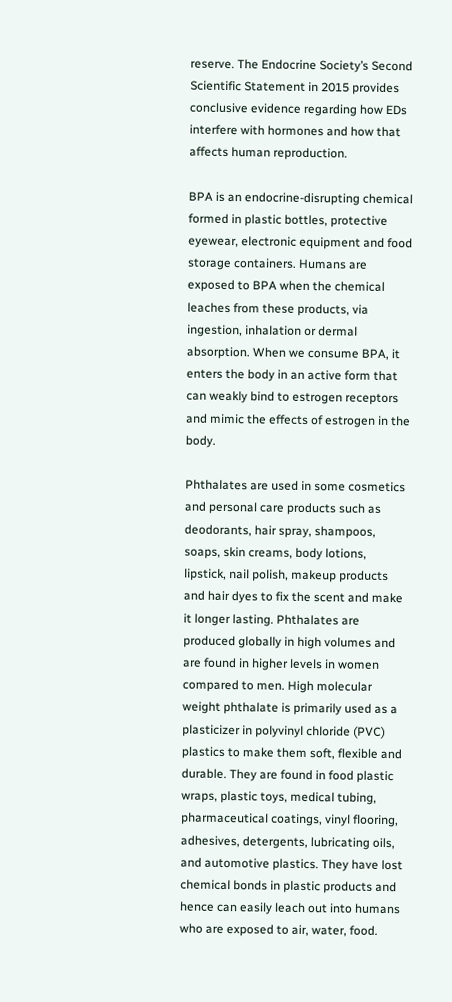reserve. The Endocrine Society’s Second Scientific Statement in 2015 provides conclusive evidence regarding how EDs interfere with hormones and how that affects human reproduction.

BPA is an endocrine‐disrupting chemical formed in plastic bottles, protective eyewear, electronic equipment and food storage containers. Humans are exposed to BPA when the chemical leaches from these products, via ingestion, inhalation or dermal absorption. When we consume BPA, it enters the body in an active form that can weakly bind to estrogen receptors and mimic the effects of estrogen in the body.

Phthalates are used in some cosmetics and personal care products such as deodorants, hair spray, shampoos, soaps, skin creams, body lotions, lipstick, nail polish, makeup products and hair dyes to fix the scent and make it longer lasting. Phthalates are produced globally in high volumes and are found in higher levels in women compared to men. High molecular weight phthalate is primarily used as a plasticizer in polyvinyl chloride (PVC) plastics to make them soft, flexible and durable. They are found in food plastic wraps, plastic toys, medical tubing, pharmaceutical coatings, vinyl flooring, adhesives, detergents, lubricating oils, and automotive plastics. They have lost chemical bonds in plastic products and hence can easily leach out into humans who are exposed to air, water, food.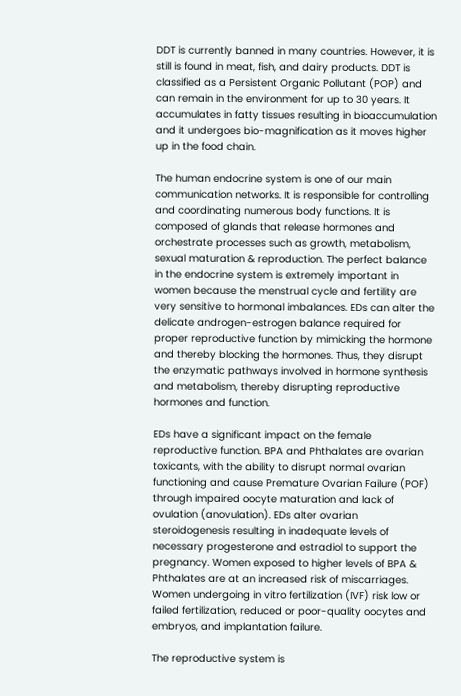DDT is currently banned in many countries. However, it is still is found in meat, fish, and dairy products. DDT is classified as a Persistent Organic Pollutant (POP) and can remain in the environment for up to 30 years. It accumulates in fatty tissues resulting in bioaccumulation and it undergoes bio-magnification as it moves higher up in the food chain.

The human endocrine system is one of our main communication networks. It is responsible for controlling and coordinating numerous body functions. It is composed of glands that release hormones and orchestrate processes such as growth, metabolism, sexual maturation & reproduction. The perfect balance in the endocrine system is extremely important in women because the menstrual cycle and fertility are very sensitive to hormonal imbalances. EDs can alter the delicate androgen-estrogen balance required for proper reproductive function by mimicking the hormone and thereby blocking the hormones. Thus, they disrupt the enzymatic pathways involved in hormone synthesis and metabolism, thereby disrupting reproductive hormones and function.

EDs have a significant impact on the female reproductive function. BPA and Phthalates are ovarian toxicants, with the ability to disrupt normal ovarian functioning and cause Premature Ovarian Failure (POF) through impaired oocyte maturation and lack of ovulation (anovulation). EDs alter ovarian steroidogenesis resulting in inadequate levels of necessary progesterone and estradiol to support the pregnancy. Women exposed to higher levels of BPA & Phthalates are at an increased risk of miscarriages. Women undergoing in vitro fertilization (IVF) risk low or failed fertilization, reduced or poor-quality oocytes and embryos, and implantation failure.

The reproductive system is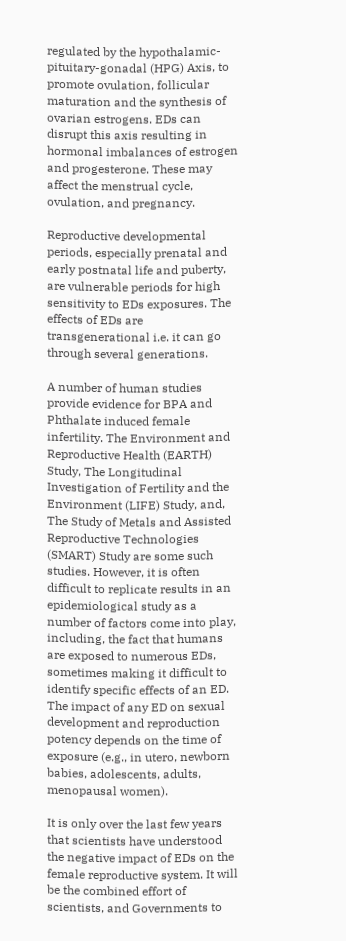regulated by the hypothalamic-pituitary-gonadal (HPG) Axis, to promote ovulation, follicular maturation and the synthesis of ovarian estrogens. EDs can disrupt this axis resulting in hormonal imbalances of estrogen and progesterone. These may affect the menstrual cycle, ovulation, and pregnancy.

Reproductive developmental periods, especially prenatal and early postnatal life and puberty, are vulnerable periods for high sensitivity to EDs exposures. The effects of EDs are transgenerational i.e. it can go through several generations.

A number of human studies provide evidence for BPA and Phthalate induced female infertility. The Environment and Reproductive Health (EARTH) Study, The Longitudinal Investigation of Fertility and the Environment (LIFE) Study, and, The Study of Metals and Assisted Reproductive Technologies (SMART) Study are some such studies. However, it is often difficult to replicate results in an epidemiological study as a number of factors come into play, including, the fact that humans are exposed to numerous EDs, sometimes making it difficult to identify specific effects of an ED. The impact of any ED on sexual development and reproduction potency depends on the time of exposure (e.g., in utero, newborn babies, adolescents, adults, menopausal women).

It is only over the last few years that scientists have understood the negative impact of EDs on the female reproductive system. It will be the combined effort of scientists, and Governments to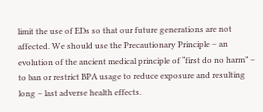limit the use of EDs so that our future generations are not affected. We should use the Precautionary Principle – an evolution of the ancient medical principle of “first do no harm” – to ban or restrict BPA usage to reduce exposure and resulting long – last adverse health effects.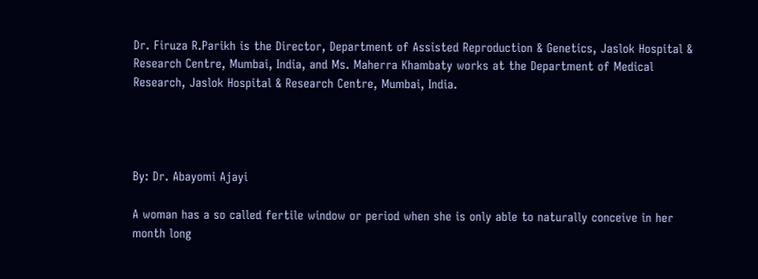Dr. Firuza R.Parikh is the Director, Department of Assisted Reproduction & Genetics, Jaslok Hospital & Research Centre, Mumbai, India, and Ms. Maherra Khambaty works at the Department of Medical Research, Jaslok Hospital & Research Centre, Mumbai, India.




By: Dr. Abayomi Ajayi

A woman has a so called fertile window or period when she is only able to naturally conceive in her month long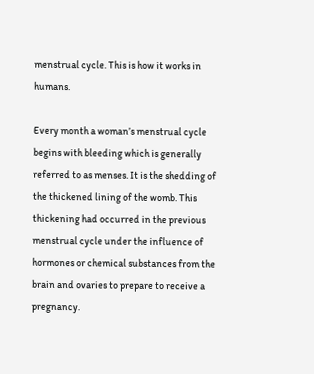menstrual cycle. This is how it works in humans.

Every month a woman’s menstrual cycle begins with bleeding which is generally referred to as menses. It is the shedding of the thickened lining of the womb. This thickening had occurred in the previous menstrual cycle under the influence of hormones or chemical substances from the brain and ovaries to prepare to receive a pregnancy.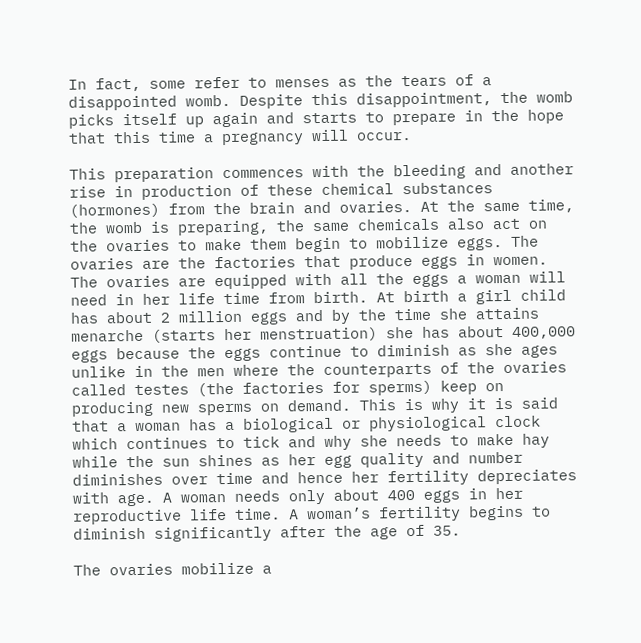In fact, some refer to menses as the tears of a disappointed womb. Despite this disappointment, the womb picks itself up again and starts to prepare in the hope that this time a pregnancy will occur.

This preparation commences with the bleeding and another rise in production of these chemical substances (hormones) from the brain and ovaries. At the same time, the womb is preparing, the same chemicals also act on the ovaries to make them begin to mobilize eggs. The ovaries are the factories that produce eggs in women. The ovaries are equipped with all the eggs a woman will need in her life time from birth. At birth a girl child has about 2 million eggs and by the time she attains menarche (starts her menstruation) she has about 400,000 eggs because the eggs continue to diminish as she ages unlike in the men where the counterparts of the ovaries called testes (the factories for sperms) keep on producing new sperms on demand. This is why it is said that a woman has a biological or physiological clock which continues to tick and why she needs to make hay while the sun shines as her egg quality and number diminishes over time and hence her fertility depreciates with age. A woman needs only about 400 eggs in her reproductive life time. A woman’s fertility begins to diminish significantly after the age of 35.

The ovaries mobilize a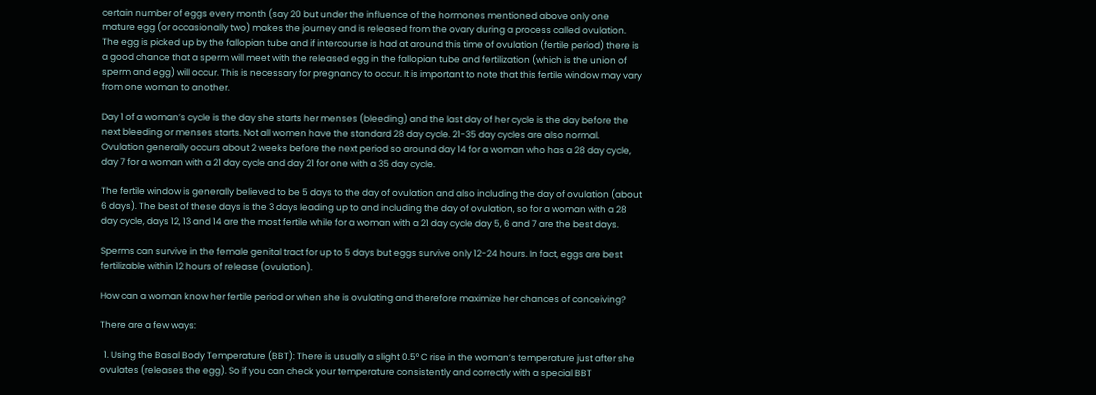certain number of eggs every month (say 20 but under the influence of the hormones mentioned above only one mature egg (or occasionally two) makes the journey and is released from the ovary during a process called ovulation. The egg is picked up by the fallopian tube and if intercourse is had at around this time of ovulation (fertile period) there is a good chance that a sperm will meet with the released egg in the fallopian tube and fertilization (which is the union of sperm and egg) will occur. This is necessary for pregnancy to occur. It is important to note that this fertile window may vary from one woman to another.

Day 1 of a woman’s cycle is the day she starts her menses (bleeding) and the last day of her cycle is the day before the next bleeding or menses starts. Not all women have the standard 28 day cycle. 21-35 day cycles are also normal. Ovulation generally occurs about 2 weeks before the next period so around day 14 for a woman who has a 28 day cycle, day 7 for a woman with a 21 day cycle and day 21 for one with a 35 day cycle.

The fertile window is generally believed to be 5 days to the day of ovulation and also including the day of ovulation (about 6 days). The best of these days is the 3 days leading up to and including the day of ovulation, so for a woman with a 28 day cycle, days 12, 13 and 14 are the most fertile while for a woman with a 21 day cycle day 5, 6 and 7 are the best days.

Sperms can survive in the female genital tract for up to 5 days but eggs survive only 12-24 hours. In fact, eggs are best fertilizable within 12 hours of release (ovulation).

How can a woman know her fertile period or when she is ovulating and therefore maximize her chances of conceiving?

There are a few ways:

  1. Using the Basal Body Temperature (BBT): There is usually a slight 0.5⁰ C rise in the woman’s temperature just after she ovulates (releases the egg). So if you can check your temperature consistently and correctly with a special BBT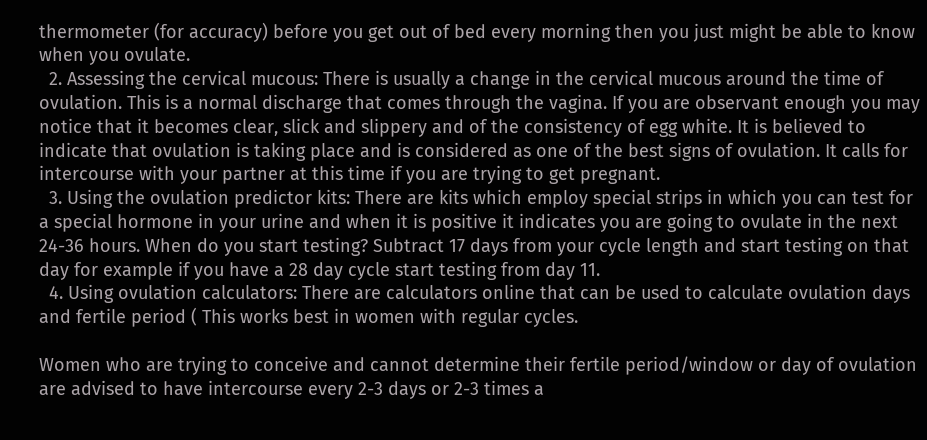thermometer (for accuracy) before you get out of bed every morning then you just might be able to know when you ovulate.
  2. Assessing the cervical mucous: There is usually a change in the cervical mucous around the time of ovulation. This is a normal discharge that comes through the vagina. If you are observant enough you may notice that it becomes clear, slick and slippery and of the consistency of egg white. It is believed to indicate that ovulation is taking place and is considered as one of the best signs of ovulation. It calls for intercourse with your partner at this time if you are trying to get pregnant.
  3. Using the ovulation predictor kits: There are kits which employ special strips in which you can test for a special hormone in your urine and when it is positive it indicates you are going to ovulate in the next 24-36 hours. When do you start testing? Subtract 17 days from your cycle length and start testing on that day for example if you have a 28 day cycle start testing from day 11.
  4. Using ovulation calculators: There are calculators online that can be used to calculate ovulation days and fertile period ( This works best in women with regular cycles.

Women who are trying to conceive and cannot determine their fertile period/window or day of ovulation are advised to have intercourse every 2-3 days or 2-3 times a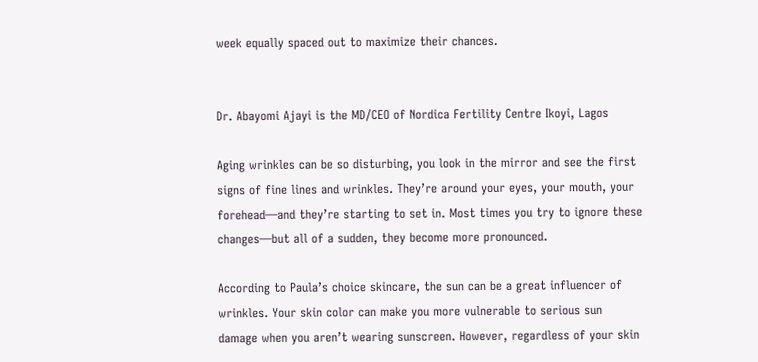week equally spaced out to maximize their chances.


Dr. Abayomi Ajayi is the MD/CEO of Nordica Fertility Centre Ikoyi, Lagos

Aging wrinkles can be so disturbing, you look in the mirror and see the first signs of fine lines and wrinkles. They’re around your eyes, your mouth, your forehead—and they’re starting to set in. Most times you try to ignore these changes—but all of a sudden, they become more pronounced.

According to Paula’s choice skincare, the sun can be a great influencer of wrinkles. Your skin color can make you more vulnerable to serious sun damage when you aren’t wearing sunscreen. However, regardless of your skin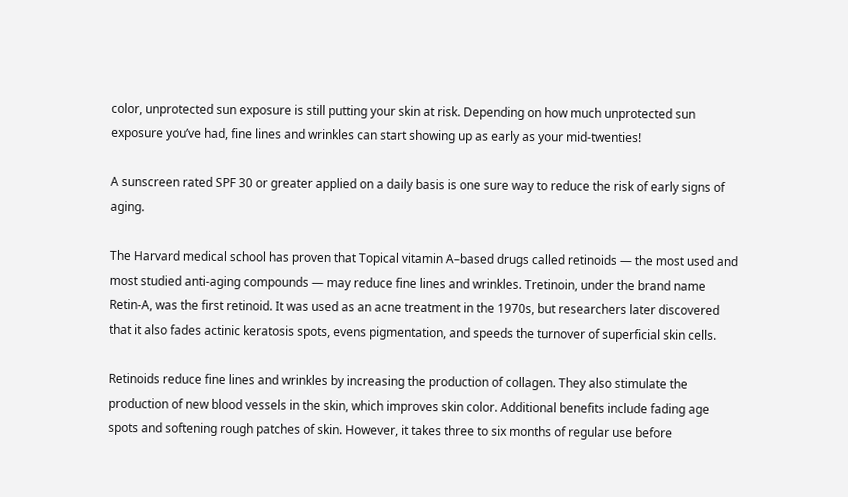color, unprotected sun exposure is still putting your skin at risk. Depending on how much unprotected sun exposure you’ve had, fine lines and wrinkles can start showing up as early as your mid-twenties!

A sunscreen rated SPF 30 or greater applied on a daily basis is one sure way to reduce the risk of early signs of aging.

The Harvard medical school has proven that Topical vitamin A–based drugs called retinoids — the most used and most studied anti-aging compounds — may reduce fine lines and wrinkles. Tretinoin, under the brand name Retin-A, was the first retinoid. It was used as an acne treatment in the 1970s, but researchers later discovered that it also fades actinic keratosis spots, evens pigmentation, and speeds the turnover of superficial skin cells.

Retinoids reduce fine lines and wrinkles by increasing the production of collagen. They also stimulate the production of new blood vessels in the skin, which improves skin color. Additional benefits include fading age spots and softening rough patches of skin. However, it takes three to six months of regular use before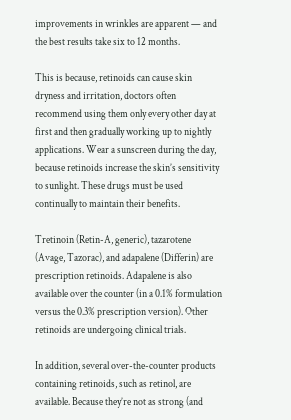improvements in wrinkles are apparent — and the best results take six to 12 months.

This is because, retinoids can cause skin dryness and irritation, doctors often recommend using them only every other day at first and then gradually working up to nightly applications. Wear a sunscreen during the day, because retinoids increase the skin’s sensitivity to sunlight. These drugs must be used continually to maintain their benefits.

Tretinoin (Retin-A, generic), tazarotene (Avage, Tazorac), and adapalene (Differin) are prescription retinoids. Adapalene is also available over the counter (in a 0.1% formulation versus the 0.3% prescription version). Other retinoids are undergoing clinical trials.

In addition, several over-the-counter products containing retinoids, such as retinol, are available. Because they’re not as strong (and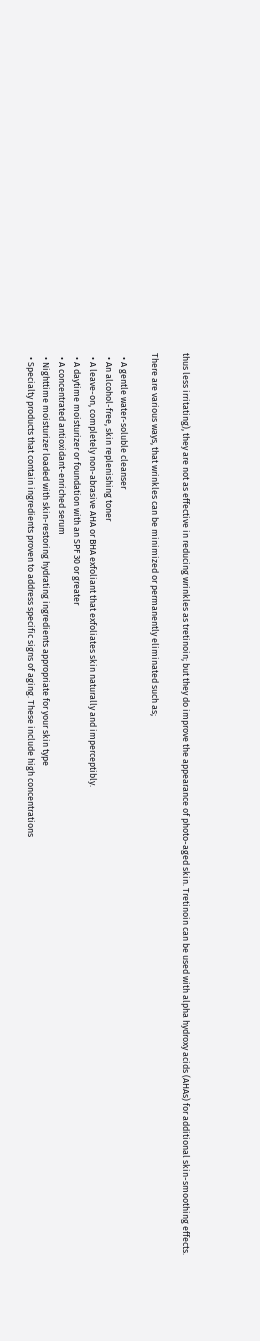thus less irritating), they are not as effective in reducing wrinkles as tretinoin; but they do improve the appearance of photo-aged skin. Tretinoin can be used with alpha hydroxy acids (AHAs) for additional skin-smoothing effects.

There are various ways, that wrinkles can be minimized or permanently eliminated such as;

  • A gentle water-soluble cleanser
  • An alcohol-free, skin replenishing toner
  • A leave-on, completely non-abrasive AHA or BHA exfoliant that exfoliates skin naturally and imperceptibly.
  • A daytime moisturizer or foundation with an SPF 30 or greater
  • A concentrated antioxidant-enriched serum
  • Nighttime moisturizer loaded with skin-restoring hydrating ingredients appropriate for your skin type
  • Specialty products that contain ingredients proven to address specific signs of aging. These include high concentrations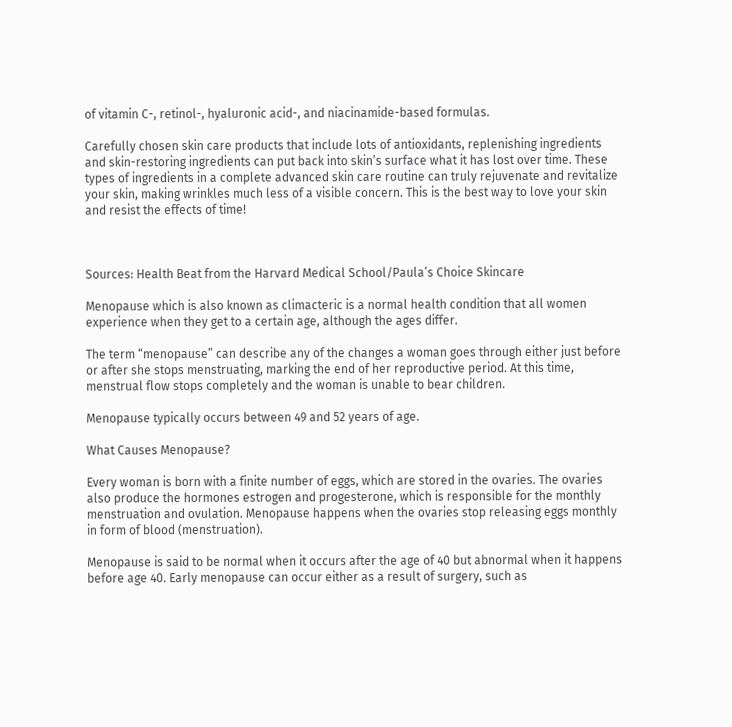of vitamin C-, retinol-, hyaluronic acid-, and niacinamide-based formulas.

Carefully chosen skin care products that include lots of antioxidants, replenishing ingredients and skin-restoring ingredients can put back into skin’s surface what it has lost over time. These types of ingredients in a complete advanced skin care routine can truly rejuvenate and revitalize your skin, making wrinkles much less of a visible concern. This is the best way to love your skin and resist the effects of time!



Sources: Health Beat from the Harvard Medical School/Paula’s Choice Skincare

Menopause which is also known as climacteric is a normal health condition that all women experience when they get to a certain age, although the ages differ.

The term “menopause” can describe any of the changes a woman goes through either just before or after she stops menstruating, marking the end of her reproductive period. At this time, menstrual flow stops completely and the woman is unable to bear children.

Menopause typically occurs between 49 and 52 years of age.

What Causes Menopause?

Every woman is born with a finite number of eggs, which are stored in the ovaries. The ovaries also produce the hormones estrogen and progesterone, which is responsible for the monthly menstruation and ovulation. Menopause happens when the ovaries stop releasing eggs monthly in form of blood (menstruation).

Menopause is said to be normal when it occurs after the age of 40 but abnormal when it happens before age 40. Early menopause can occur either as a result of surgery, such as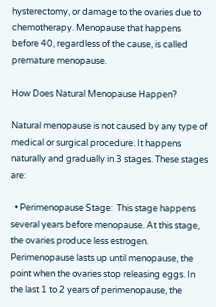hysterectomy, or damage to the ovaries due to chemotherapy. Menopause that happens before 40, regardless of the cause, is called premature menopause.

How Does Natural Menopause Happen?

Natural menopause is not caused by any type of medical or surgical procedure. It happens naturally and gradually in 3 stages. These stages are:

  • Perimenopause Stage:  This stage happens several years before menopause. At this stage, the ovaries produce less estrogen. Perimenopause lasts up until menopause, the point when the ovaries stop releasing eggs. In the last 1 to 2 years of perimenopause, the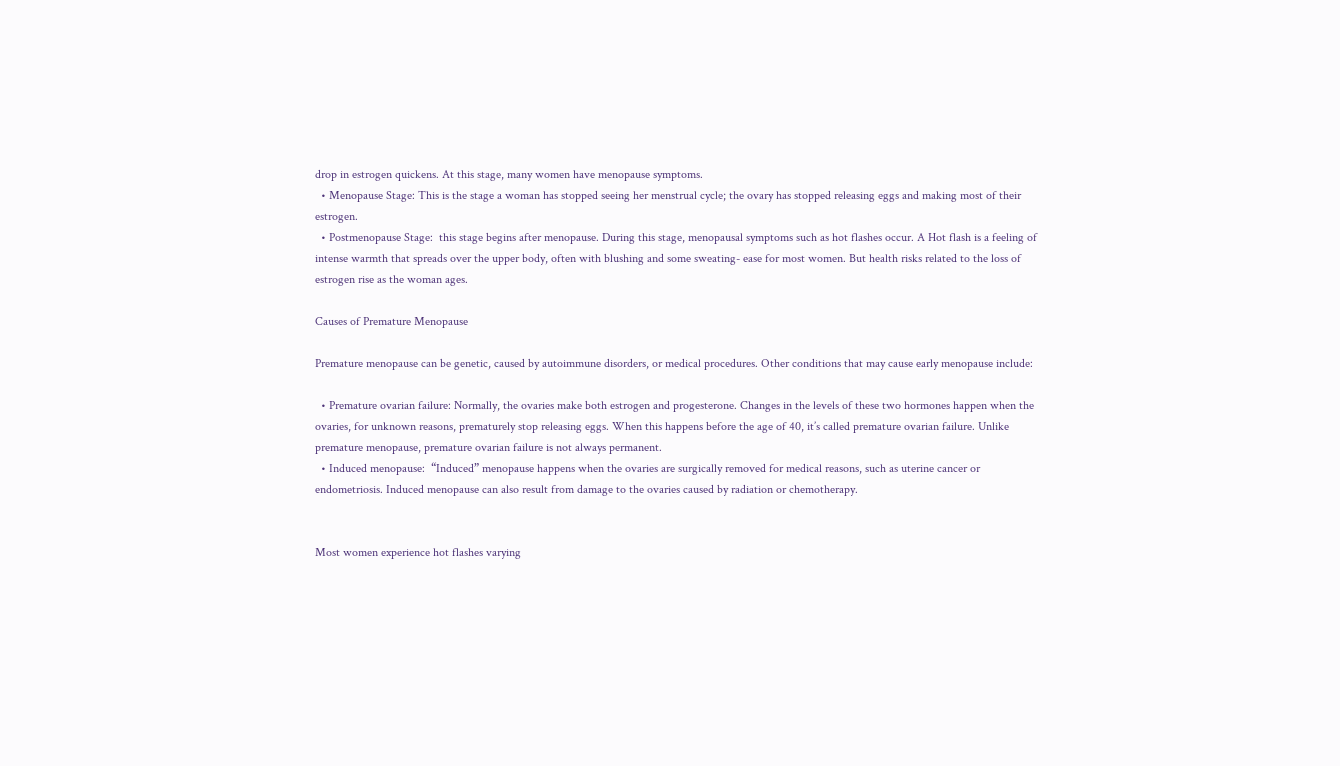drop in estrogen quickens. At this stage, many women have menopause symptoms.
  • Menopause Stage: This is the stage a woman has stopped seeing her menstrual cycle; the ovary has stopped releasing eggs and making most of their estrogen.
  • Postmenopause Stage:  this stage begins after menopause. During this stage, menopausal symptoms such as hot flashes occur. A Hot flash is a feeling of intense warmth that spreads over the upper body, often with blushing and some sweating- ease for most women. But health risks related to the loss of estrogen rise as the woman ages.

Causes of Premature Menopause

Premature menopause can be genetic, caused by autoimmune disorders, or medical procedures. Other conditions that may cause early menopause include:

  • Premature ovarian failure: Normally, the ovaries make both estrogen and progesterone. Changes in the levels of these two hormones happen when the ovaries, for unknown reasons, prematurely stop releasing eggs. When this happens before the age of 40, it’s called premature ovarian failure. Unlike premature menopause, premature ovarian failure is not always permanent.
  • Induced menopause:  “Induced” menopause happens when the ovaries are surgically removed for medical reasons, such as uterine cancer or endometriosis. Induced menopause can also result from damage to the ovaries caused by radiation or chemotherapy.


Most women experience hot flashes varying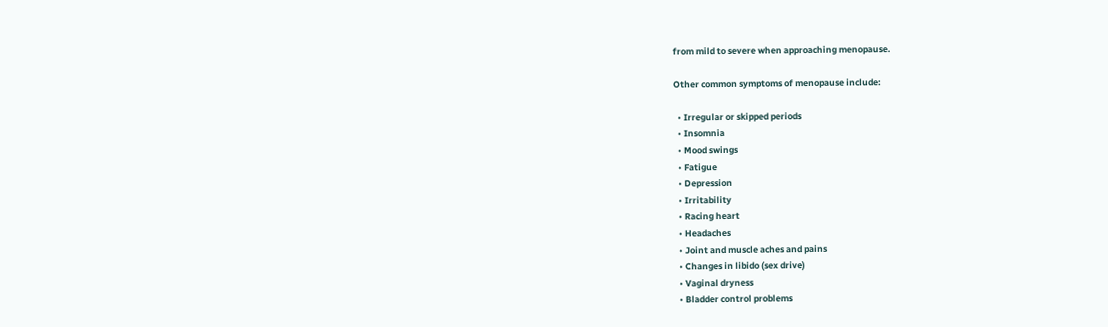from mild to severe when approaching menopause.

Other common symptoms of menopause include:

  • Irregular or skipped periods
  • Insomnia
  • Mood swings
  • Fatigue
  • Depression
  • Irritability
  • Racing heart
  • Headaches
  • Joint and muscle aches and pains
  • Changes in libido (sex drive)
  • Vaginal dryness
  • Bladder control problems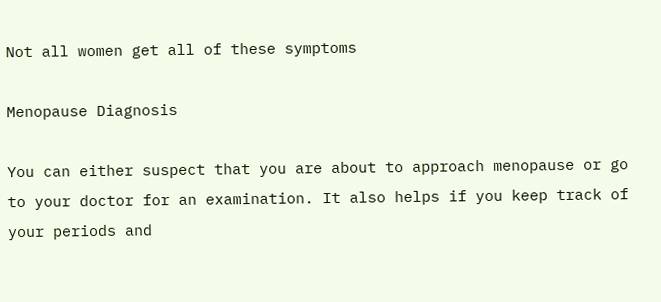Not all women get all of these symptoms

Menopause Diagnosis

You can either suspect that you are about to approach menopause or go to your doctor for an examination. It also helps if you keep track of your periods and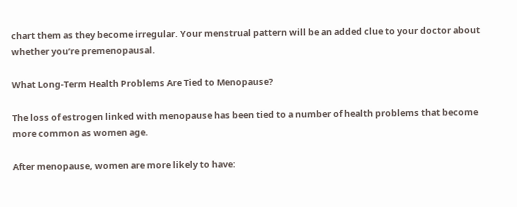chart them as they become irregular. Your menstrual pattern will be an added clue to your doctor about whether you’re premenopausal.

What Long-Term Health Problems Are Tied to Menopause?

The loss of estrogen linked with menopause has been tied to a number of health problems that become more common as women age.

After menopause, women are more likely to have: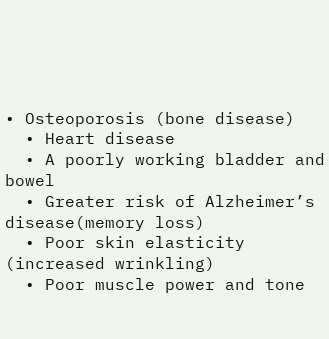• Osteoporosis (bone disease)
  • Heart disease
  • A poorly working bladder and bowel
  • Greater risk of Alzheimer’s disease(memory loss)
  • Poor skin elasticity (increased wrinkling)
  • Poor muscle power and tone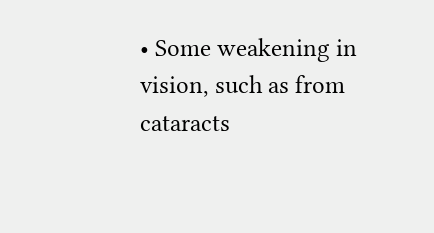• Some weakening in vision, such as from cataracts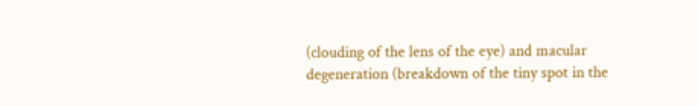(clouding of the lens of the eye) and macular degeneration (breakdown of the tiny spot in the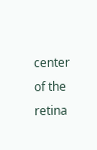center of the retina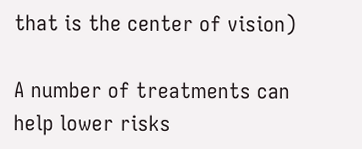that is the center of vision)

A number of treatments can help lower risks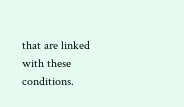that are linked with these conditions.